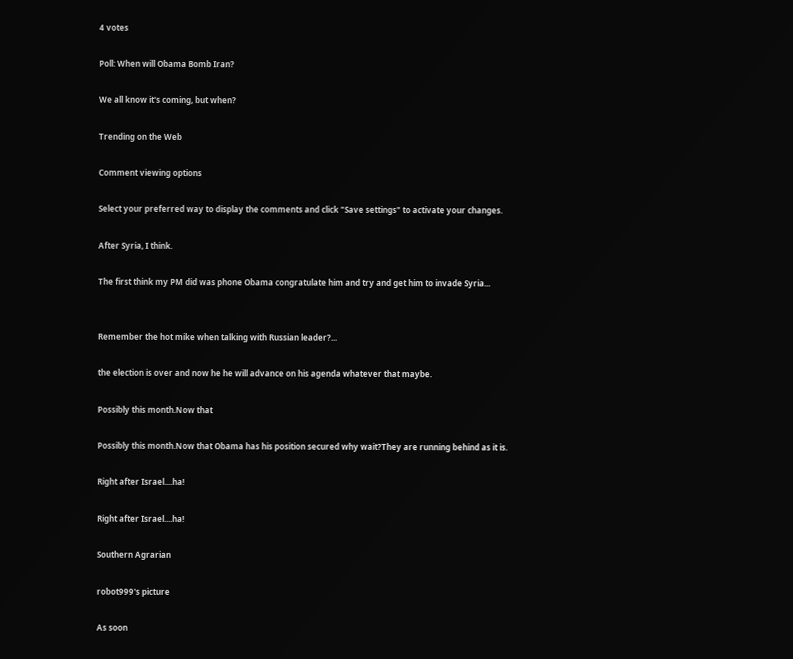4 votes

Poll: When will Obama Bomb Iran?

We all know it's coming, but when?

Trending on the Web

Comment viewing options

Select your preferred way to display the comments and click "Save settings" to activate your changes.

After Syria, I think.

The first think my PM did was phone Obama congratulate him and try and get him to invade Syria...


Remember the hot mike when talking with Russian leader?...

the election is over and now he he will advance on his agenda whatever that maybe.

Possibly this month.Now that

Possibly this month.Now that Obama has his position secured why wait?They are running behind as it is.

Right after Israel....ha!

Right after Israel....ha!

Southern Agrarian

robot999's picture

As soon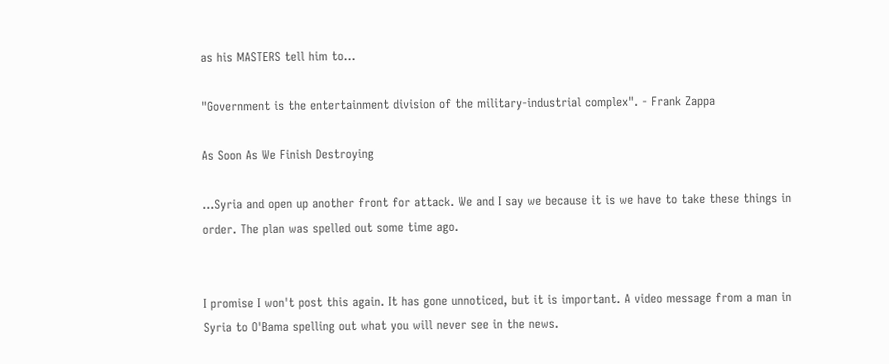as his MASTERS tell him to...

"Government is the entertainment division of the military-industrial complex". - Frank Zappa

As Soon As We Finish Destroying

...Syria and open up another front for attack. We and I say we because it is we have to take these things in order. The plan was spelled out some time ago.


I promise I won't post this again. It has gone unnoticed, but it is important. A video message from a man in Syria to O'Bama spelling out what you will never see in the news.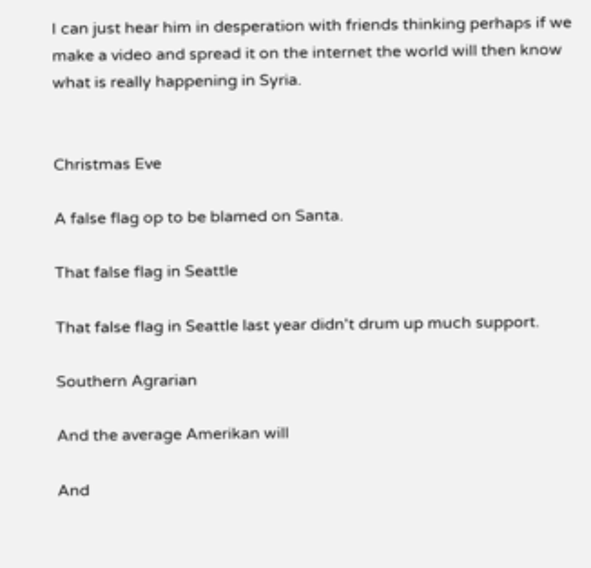I can just hear him in desperation with friends thinking perhaps if we make a video and spread it on the internet the world will then know what is really happening in Syria.


Christmas Eve

A false flag op to be blamed on Santa.

That false flag in Seattle

That false flag in Seattle last year didn't drum up much support.

Southern Agrarian

And the average Amerikan will

And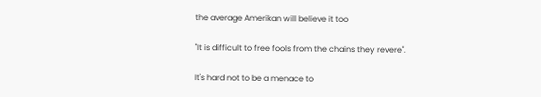the average Amerikan will believe it too

"It is difficult to free fools from the chains they revere".

It's hard not to be a menace to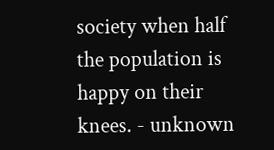society when half the population is happy on their knees. - unknown